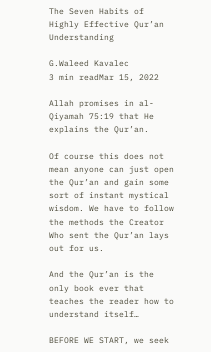The Seven Habits of Highly Effective Qur’an Understanding

G.Waleed Kavalec
3 min readMar 15, 2022

Allah promises in al-Qiyamah 75:19 that He explains the Qur’an.

Of course this does not mean anyone can just open the Qur’an and gain some sort of instant mystical wisdom. We have to follow the methods the Creator Who sent the Qur’an lays out for us.

And the Qur’an is the only book ever that teaches the reader how to understand itself…

BEFORE WE START, we seek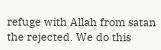refuge with Allah from satan the rejected. We do this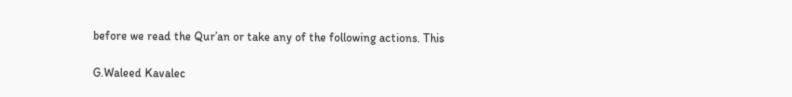before we read the Qur’an or take any of the following actions. This

G.Waleed Kavalec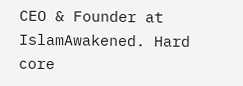CEO & Founder at IslamAwakened. Hard core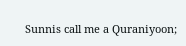Sunnis call me a Quraniyoon;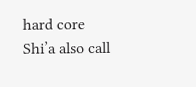hard core Shi’a also call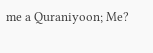me a Quraniyoon; Me?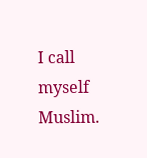I call myself Muslim.